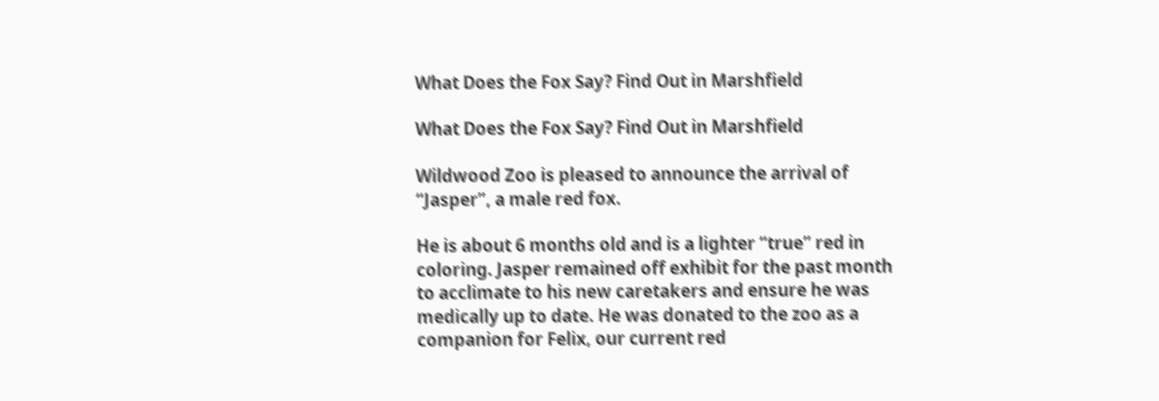What Does the Fox Say? Find Out in Marshfield

What Does the Fox Say? Find Out in Marshfield

Wildwood Zoo is pleased to announce the arrival of “Jasper”, a male red fox.

He is about 6 months old and is a lighter “true” red in coloring. Jasper remained off exhibit for the past month to acclimate to his new caretakers and ensure he was medically up to date. He was donated to the zoo as a companion for Felix, our current red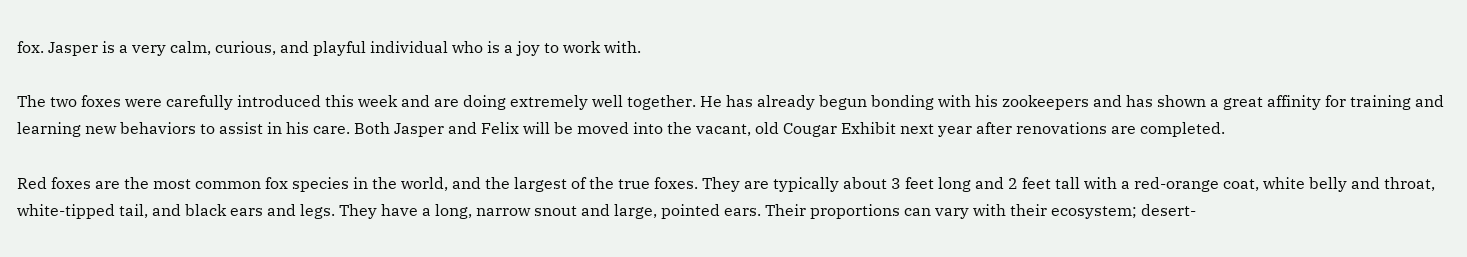fox. Jasper is a very calm, curious, and playful individual who is a joy to work with.

The two foxes were carefully introduced this week and are doing extremely well together. He has already begun bonding with his zookeepers and has shown a great affinity for training and learning new behaviors to assist in his care. Both Jasper and Felix will be moved into the vacant, old Cougar Exhibit next year after renovations are completed.

Red foxes are the most common fox species in the world, and the largest of the true foxes. They are typically about 3 feet long and 2 feet tall with a red-orange coat, white belly and throat, white-tipped tail, and black ears and legs. They have a long, narrow snout and large, pointed ears. Their proportions can vary with their ecosystem; desert-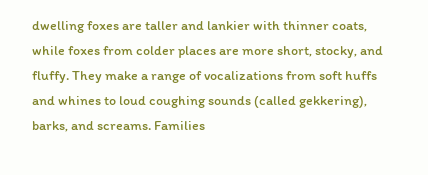dwelling foxes are taller and lankier with thinner coats, while foxes from colder places are more short, stocky, and fluffy. They make a range of vocalizations from soft huffs and whines to loud coughing sounds (called gekkering), barks, and screams. Families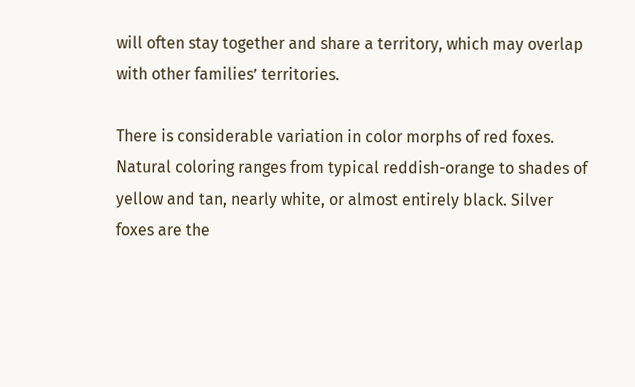will often stay together and share a territory, which may overlap with other families’ territories.

There is considerable variation in color morphs of red foxes. Natural coloring ranges from typical reddish-orange to shades of yellow and tan, nearly white, or almost entirely black. Silver foxes are the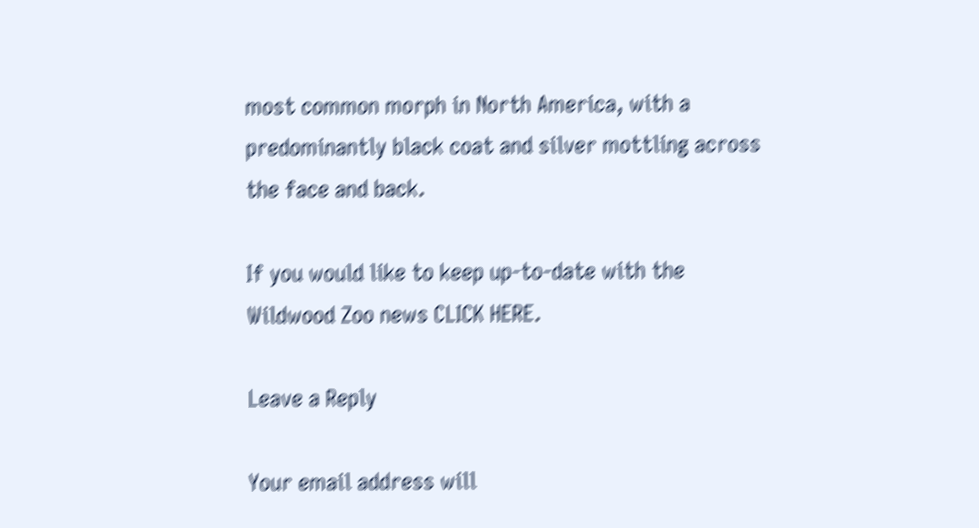most common morph in North America, with a predominantly black coat and silver mottling across the face and back.

If you would like to keep up-to-date with the Wildwood Zoo news CLICK HERE.

Leave a Reply

Your email address will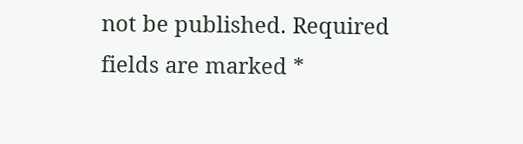not be published. Required fields are marked *